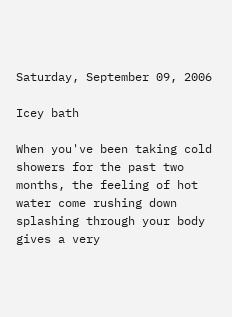Saturday, September 09, 2006

Icey bath

When you've been taking cold showers for the past two months, the feeling of hot water come rushing down splashing through your body gives a very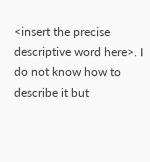<insert the precise descriptive word here>. I do not know how to describe it but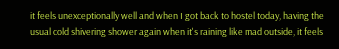it feels unexceptionally well and when I got back to hostel today, having the usual cold shivering shower again when it's raining like mad outside, it feels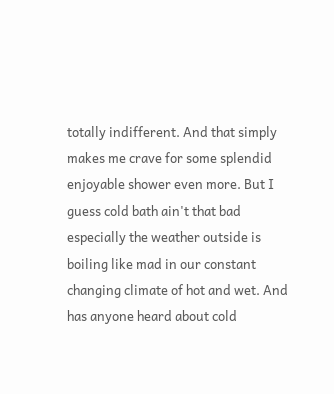totally indifferent. And that simply makes me crave for some splendid enjoyable shower even more. But I guess cold bath ain't that bad especially the weather outside is boiling like mad in our constant changing climate of hot and wet. And has anyone heard about cold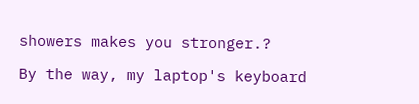showers makes you stronger.?

By the way, my laptop's keyboard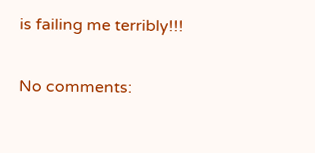is failing me terribly!!!


No comments: